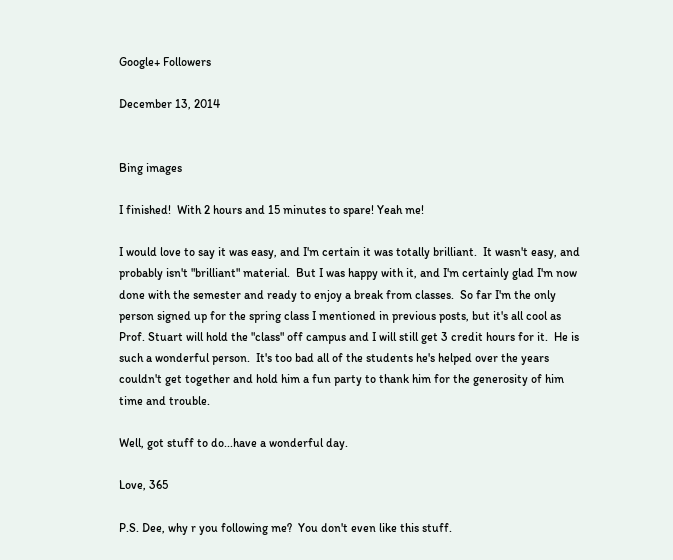Google+ Followers

December 13, 2014


Bing images

I finished!  With 2 hours and 15 minutes to spare! Yeah me!

I would love to say it was easy, and I'm certain it was totally brilliant.  It wasn't easy, and probably isn't "brilliant" material.  But I was happy with it, and I'm certainly glad I'm now done with the semester and ready to enjoy a break from classes.  So far I'm the only person signed up for the spring class I mentioned in previous posts, but it's all cool as Prof. Stuart will hold the "class" off campus and I will still get 3 credit hours for it.  He is such a wonderful person.  It's too bad all of the students he's helped over the years couldn't get together and hold him a fun party to thank him for the generosity of him time and trouble.

Well, got stuff to do...have a wonderful day.

Love, 365

P.S. Dee, why r you following me?  You don't even like this stuff.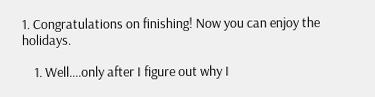1. Congratulations on finishing! Now you can enjoy the holidays.

    1. Well....only after I figure out why I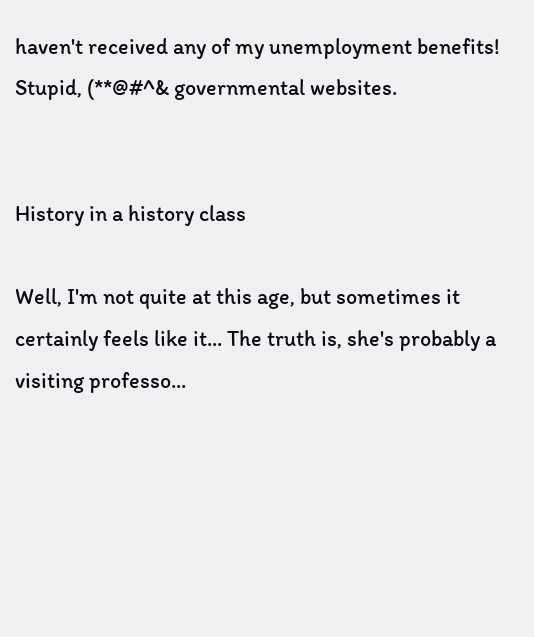haven't received any of my unemployment benefits! Stupid, (**@#^& governmental websites.


History in a history class

Well, I'm not quite at this age, but sometimes it certainly feels like it... The truth is, she's probably a visiting professo...